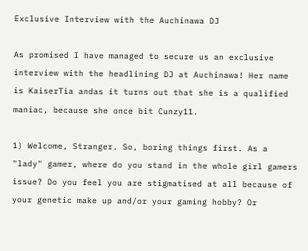Exclusive Interview with the Auchinawa DJ

As promised I have managed to secure us an exclusive interview with the headlining DJ at Auchinawa! Her name is KaiserTia andas it turns out that she is a qualified maniac, because she once bit Cunzy11.

1) Welcome, Stranger. So, boring things first. As a "lady" gamer, where do you stand in the whole girl gamers issue? Do you feel you are stigmatised at all because of your genetic make up and/or your gaming hobby? Or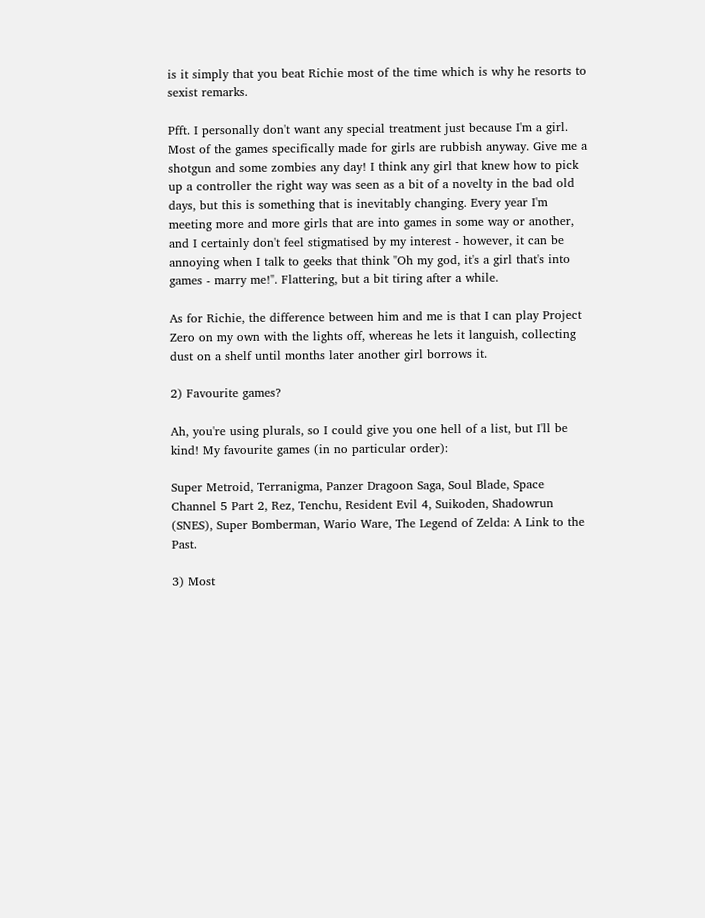is it simply that you beat Richie most of the time which is why he resorts to sexist remarks.

Pfft. I personally don't want any special treatment just because I'm a girl. Most of the games specifically made for girls are rubbish anyway. Give me a shotgun and some zombies any day! I think any girl that knew how to pick up a controller the right way was seen as a bit of a novelty in the bad old days, but this is something that is inevitably changing. Every year I'm meeting more and more girls that are into games in some way or another, and I certainly don't feel stigmatised by my interest - however, it can be annoying when I talk to geeks that think "Oh my god, it's a girl that's into games - marry me!". Flattering, but a bit tiring after a while.

As for Richie, the difference between him and me is that I can play Project Zero on my own with the lights off, whereas he lets it languish, collecting dust on a shelf until months later another girl borrows it.

2) Favourite games?

Ah, you're using plurals, so I could give you one hell of a list, but I'll be kind! My favourite games (in no particular order):

Super Metroid, Terranigma, Panzer Dragoon Saga, Soul Blade, Space Channel 5 Part 2, Rez, Tenchu, Resident Evil 4, Suikoden, Shadowrun (SNES), Super Bomberman, Wario Ware, The Legend of Zelda: A Link to the Past.

3) Most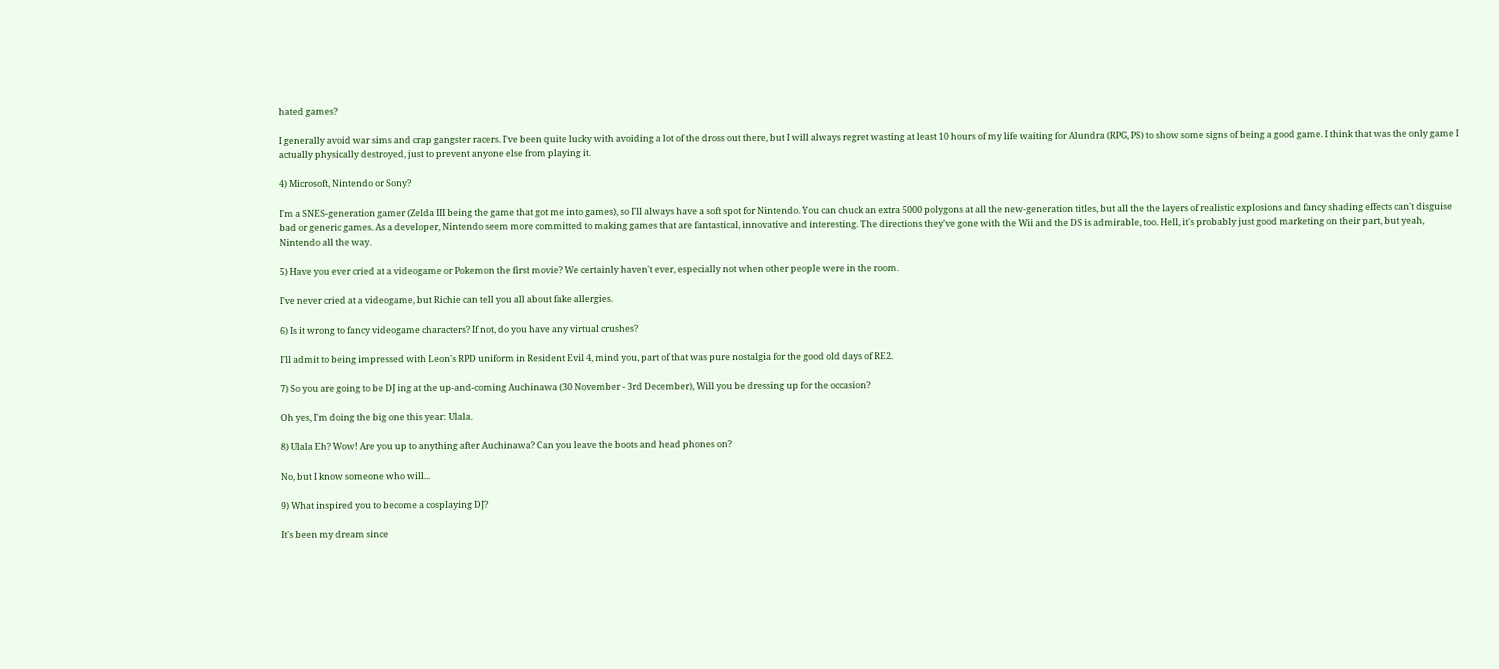hated games?

I generally avoid war sims and crap gangster racers. I've been quite lucky with avoiding a lot of the dross out there, but I will always regret wasting at least 10 hours of my life waiting for Alundra (RPG, PS) to show some signs of being a good game. I think that was the only game I actually physically destroyed, just to prevent anyone else from playing it.

4) Microsoft, Nintendo or Sony?

I'm a SNES-generation gamer (Zelda III being the game that got me into games), so I'll always have a soft spot for Nintendo. You can chuck an extra 5000 polygons at all the new-generation titles, but all the the layers of realistic explosions and fancy shading effects can't disguise bad or generic games. As a developer, Nintendo seem more committed to making games that are fantastical, innovative and interesting. The directions they've gone with the Wii and the DS is admirable, too. Hell, it's probably just good marketing on their part, but yeah, Nintendo all the way.

5) Have you ever cried at a videogame or Pokemon the first movie? We certainly haven't ever, especially not when other people were in the room.

I've never cried at a videogame, but Richie can tell you all about fake allergies.

6) Is it wrong to fancy videogame characters? If not, do you have any virtual crushes?

I'll admit to being impressed with Leon's RPD uniform in Resident Evil 4, mind you, part of that was pure nostalgia for the good old days of RE2.

7) So you are going to be DJ ing at the up-and-coming Auchinawa (30 November - 3rd December), Will you be dressing up for the occasion?

Oh yes, I'm doing the big one this year: Ulala.

8) Ulala Eh? Wow! Are you up to anything after Auchinawa? Can you leave the boots and head phones on?

No, but I know someone who will...

9) What inspired you to become a cosplaying DJ?

It's been my dream since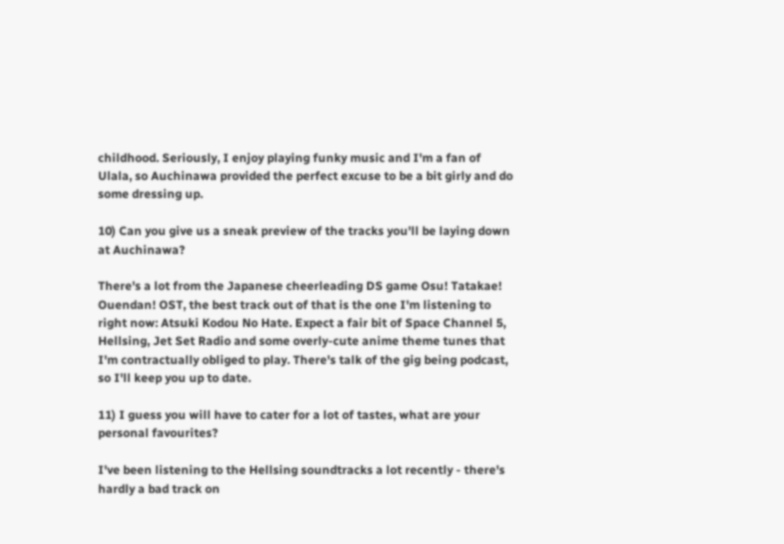childhood. Seriously, I enjoy playing funky music and I'm a fan of Ulala, so Auchinawa provided the perfect excuse to be a bit girly and do some dressing up.

10) Can you give us a sneak preview of the tracks you'll be laying down at Auchinawa?

There's a lot from the Japanese cheerleading DS game Osu! Tatakae! Ouendan! OST, the best track out of that is the one I'm listening to right now: Atsuki Kodou No Hate. Expect a fair bit of Space Channel 5, Hellsing, Jet Set Radio and some overly-cute anime theme tunes that I'm contractually obliged to play. There's talk of the gig being podcast, so I'll keep you up to date.

11) I guess you will have to cater for a lot of tastes, what are your personal favourites?

I've been listening to the Hellsing soundtracks a lot recently - there's hardly a bad track on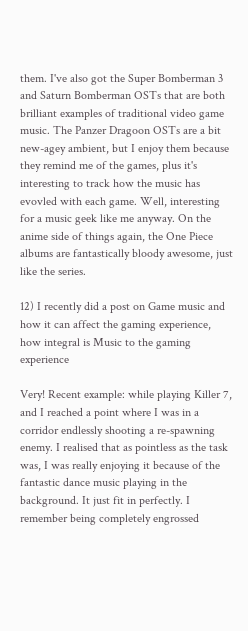them. I've also got the Super Bomberman 3 and Saturn Bomberman OSTs that are both brilliant examples of traditional video game music. The Panzer Dragoon OSTs are a bit new-agey ambient, but I enjoy them because they remind me of the games, plus it's interesting to track how the music has evovled with each game. Well, interesting for a music geek like me anyway. On the anime side of things again, the One Piece albums are fantastically bloody awesome, just like the series.

12) I recently did a post on Game music and how it can affect the gaming experience, how integral is Music to the gaming experience

Very! Recent example: while playing Killer 7, and I reached a point where I was in a corridor endlessly shooting a re-spawning enemy. I realised that as pointless as the task was, I was really enjoying it because of the fantastic dance music playing in the background. It just fit in perfectly. I remember being completely engrossed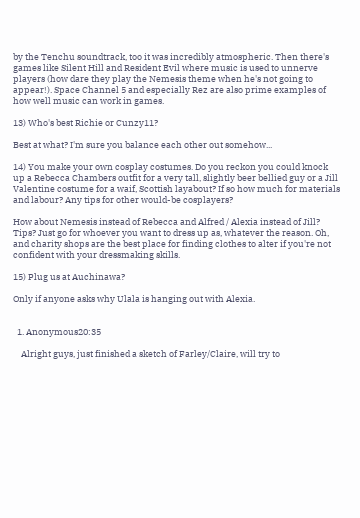by the Tenchu soundtrack, too it was incredibly atmospheric. Then there's games like Silent Hill and Resident Evil where music is used to unnerve players (how dare they play the Nemesis theme when he's not going to appear!). Space Channel 5 and especially Rez are also prime examples of how well music can work in games.

13) Who's best Richie or Cunzy11?

Best at what? I'm sure you balance each other out somehow...

14) You make your own cosplay costumes. Do you reckon you could knock up a Rebecca Chambers outfit for a very tall, slightly beer bellied guy or a Jill Valentine costume for a waif, Scottish layabout? If so how much for materials and labour? Any tips for other would-be cosplayers?

How about Nemesis instead of Rebecca and Alfred / Alexia instead of Jill? Tips? Just go for whoever you want to dress up as, whatever the reason. Oh, and charity shops are the best place for finding clothes to alter if you're not confident with your dressmaking skills.

15) Plug us at Auchinawa?

Only if anyone asks why Ulala is hanging out with Alexia.


  1. Anonymous20:35

    Alright guys, just finished a sketch of Farley/Claire, will try to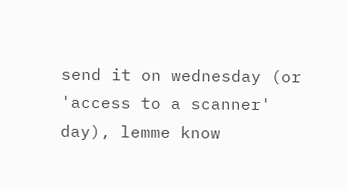send it on wednesday (or 'access to a scanner' day), lemme know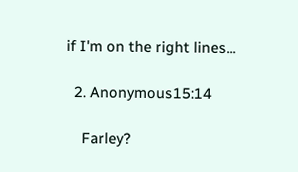if I'm on the right lines...

  2. Anonymous15:14

    Farley?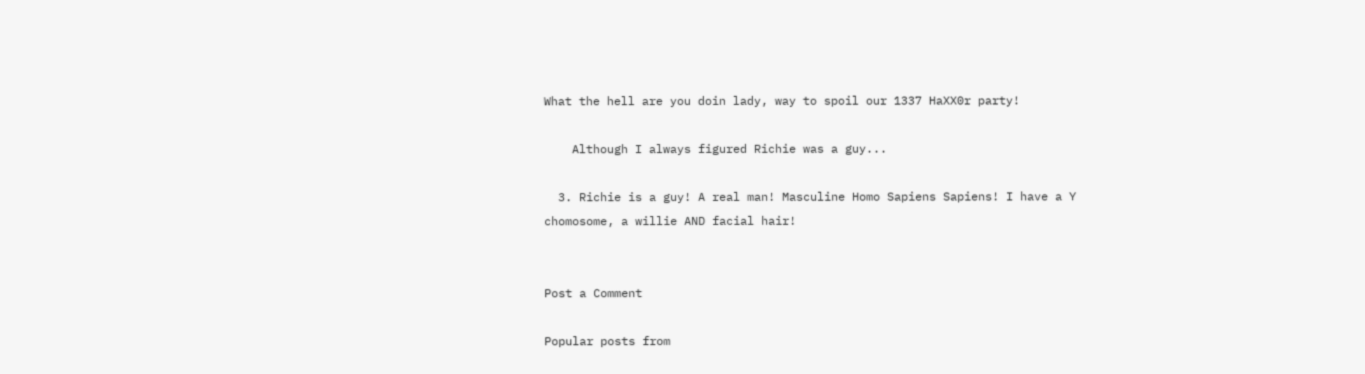What the hell are you doin lady, way to spoil our 1337 HaXX0r party!

    Although I always figured Richie was a guy...

  3. Richie is a guy! A real man! Masculine Homo Sapiens Sapiens! I have a Y chomosome, a willie AND facial hair!


Post a Comment

Popular posts from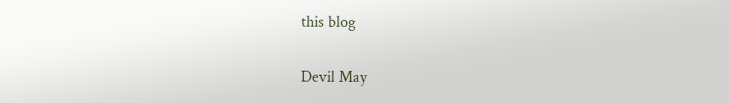this blog

Devil May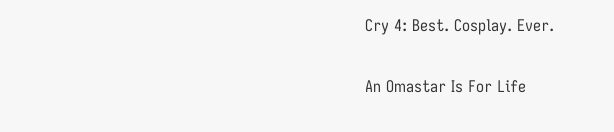Cry 4: Best. Cosplay. Ever.

An Omastar Is For Life